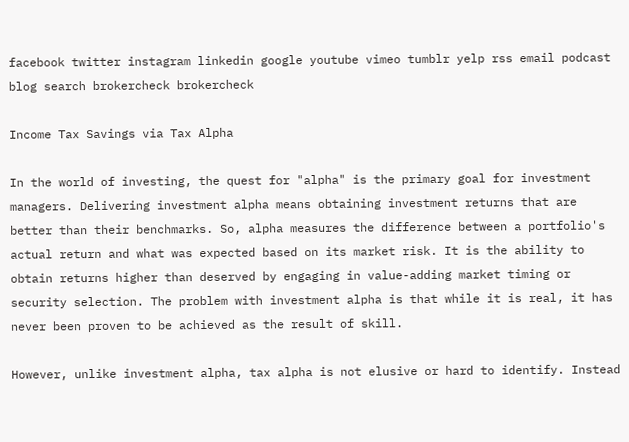facebook twitter instagram linkedin google youtube vimeo tumblr yelp rss email podcast blog search brokercheck brokercheck

Income Tax Savings via Tax Alpha

In the world of investing, the quest for "alpha" is the primary goal for investment managers. Delivering investment alpha means obtaining investment returns that are better than their benchmarks. So, alpha measures the difference between a portfolio's actual return and what was expected based on its market risk. It is the ability to obtain returns higher than deserved by engaging in value-adding market timing or security selection. The problem with investment alpha is that while it is real, it has never been proven to be achieved as the result of skill.

However, unlike investment alpha, tax alpha is not elusive or hard to identify. Instead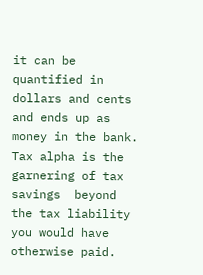it can be quantified in dollars and cents and ends up as money in the bank. Tax alpha is the garnering of tax savings  beyond the tax liability you would have otherwise paid.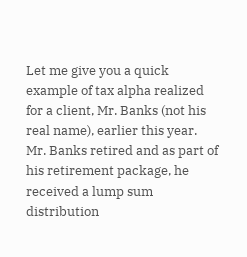Let me give you a quick example of tax alpha realized for a client, Mr. Banks (not his real name), earlier this year.  Mr. Banks retired and as part of his retirement package, he received a lump sum distribution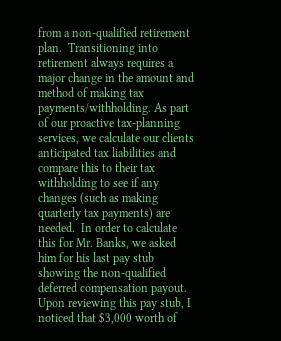from a non-qualified retirement plan.  Transitioning into retirement always requires a major change in the amount and method of making tax payments/withholding. As part of our proactive tax-planning services, we calculate our clients anticipated tax liabilities and compare this to their tax withholding to see if any changes (such as making quarterly tax payments) are needed.  In order to calculate this for Mr. Banks, we asked him for his last pay stub showing the non-qualified deferred compensation payout. Upon reviewing this pay stub, I noticed that $3,000 worth of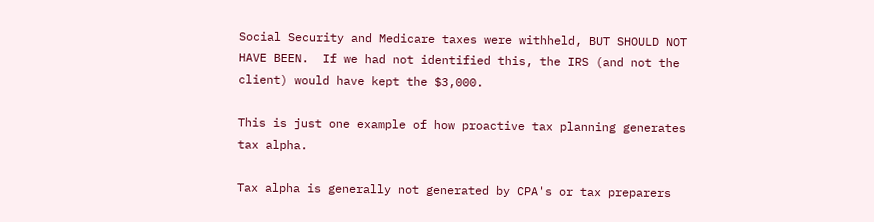Social Security and Medicare taxes were withheld, BUT SHOULD NOT HAVE BEEN.  If we had not identified this, the IRS (and not the client) would have kept the $3,000.

This is just one example of how proactive tax planning generates tax alpha.

Tax alpha is generally not generated by CPA's or tax preparers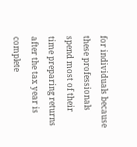for individuals because these professionals spend most of their time preparing returns after the tax year is complete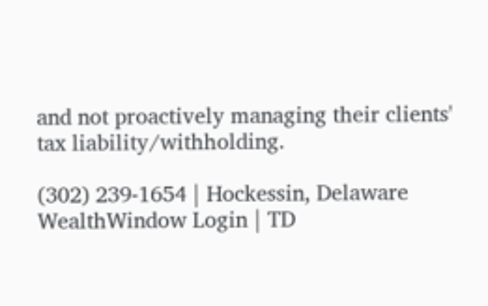and not proactively managing their clients' tax liability/withholding.

(302) 239-1654 | Hockessin, Delaware WealthWindow Login | TD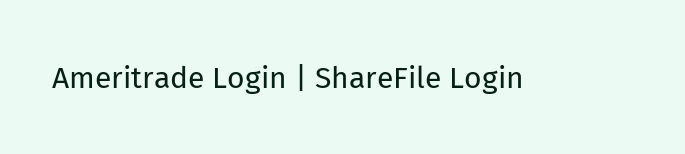Ameritrade Login | ShareFile Login